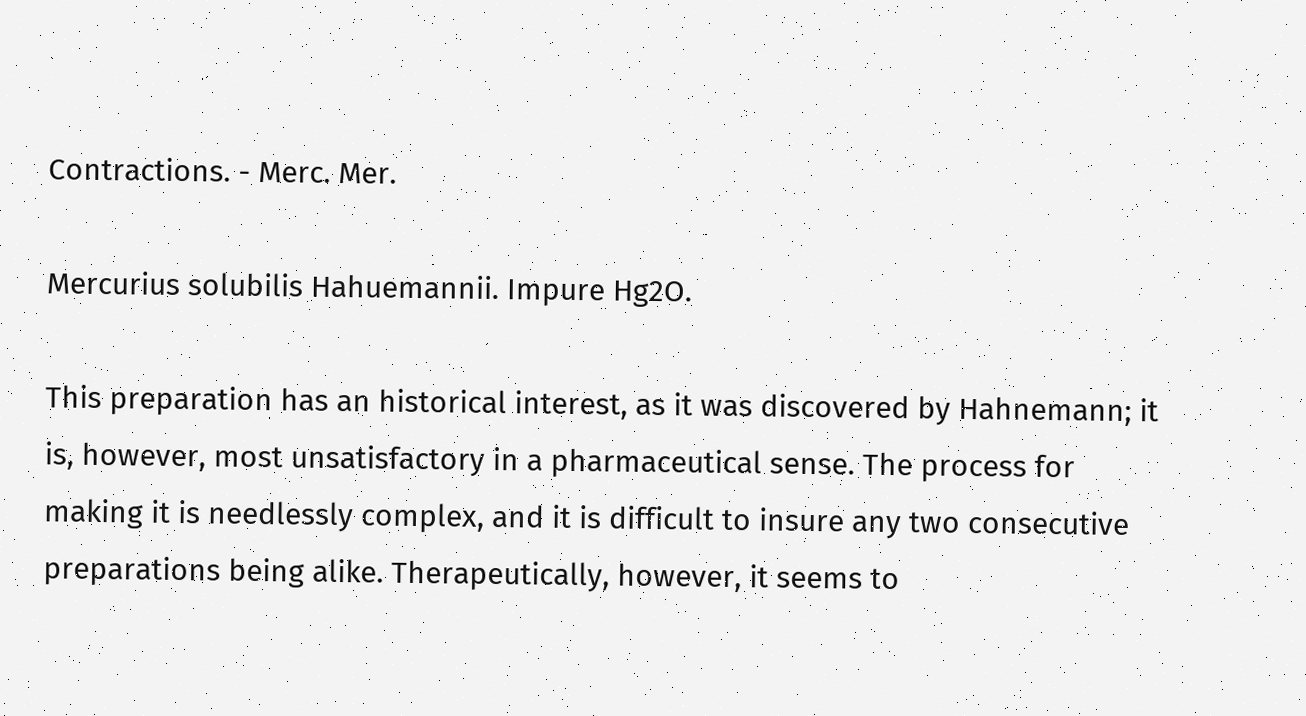Contractions. - Merc. Mer.

Mercurius solubilis Hahuemannii. Impure Hg2O.

This preparation has an historical interest, as it was discovered by Hahnemann; it is, however, most unsatisfactory in a pharmaceutical sense. The process for making it is needlessly complex, and it is difficult to insure any two consecutive preparations being alike. Therapeutically, however, it seems to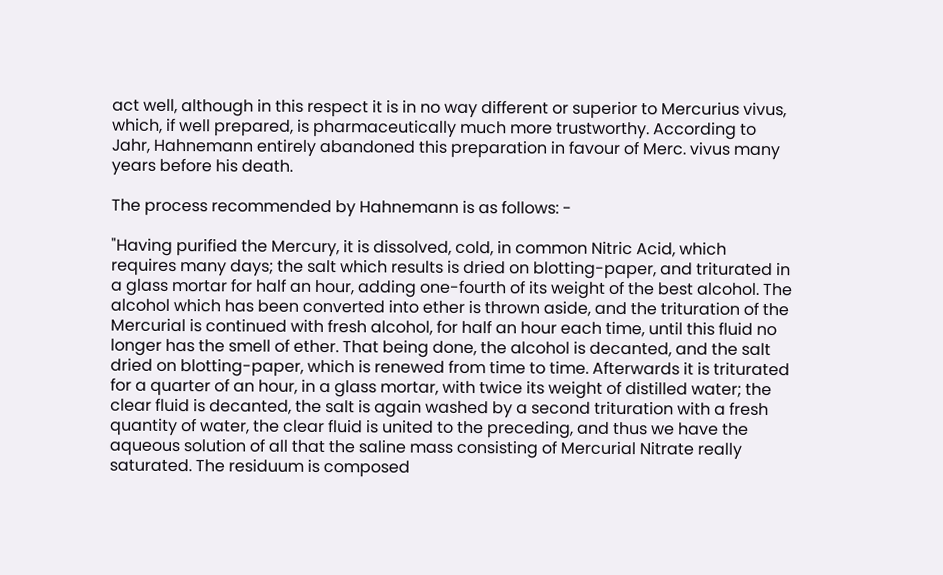act well, although in this respect it is in no way different or superior to Mercurius vivus, which, if well prepared, is pharmaceutically much more trustworthy. According to Jahr, Hahnemann entirely abandoned this preparation in favour of Merc. vivus many years before his death.

The process recommended by Hahnemann is as follows: -

"Having purified the Mercury, it is dissolved, cold, in common Nitric Acid, which requires many days; the salt which results is dried on blotting-paper, and triturated in a glass mortar for half an hour, adding one-fourth of its weight of the best alcohol. The alcohol which has been converted into ether is thrown aside, and the trituration of the Mercurial is continued with fresh alcohol, for half an hour each time, until this fluid no longer has the smell of ether. That being done, the alcohol is decanted, and the salt dried on blotting-paper, which is renewed from time to time. Afterwards it is triturated for a quarter of an hour, in a glass mortar, with twice its weight of distilled water; the clear fluid is decanted, the salt is again washed by a second trituration with a fresh quantity of water, the clear fluid is united to the preceding, and thus we have the aqueous solution of all that the saline mass consisting of Mercurial Nitrate really saturated. The residuum is composed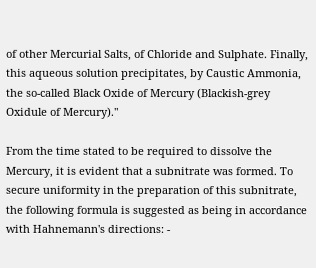of other Mercurial Salts, of Chloride and Sulphate. Finally, this aqueous solution precipitates, by Caustic Ammonia, the so-called Black Oxide of Mercury (Blackish-grey Oxidule of Mercury)."

From the time stated to be required to dissolve the Mercury, it is evident that a subnitrate was formed. To secure uniformity in the preparation of this subnitrate, the following formula is suggested as being in accordance with Hahnemann's directions: -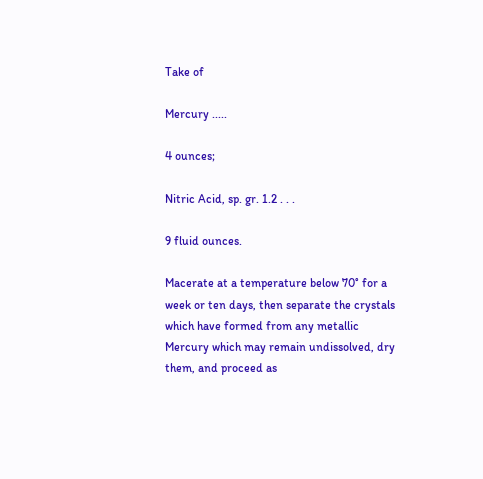Take of

Mercury .....

4 ounces;

Nitric Acid, sp. gr. 1.2 . . .

9 fluid ounces.

Macerate at a temperature below 70° for a week or ten days, then separate the crystals which have formed from any metallic Mercury which may remain undissolved, dry them, and proceed as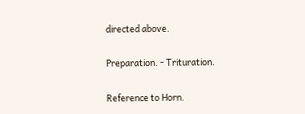directed above.

Preparation. - Trituration.

Reference to Horn.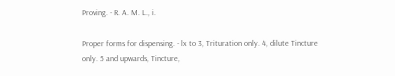Proving. - R. A. M. L., i.

Proper forms for dispensing. - lx to 3, Trituration only. 4, dilute Tincture only. 5 and upwards, Tincture,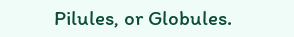Pilules, or Globules.